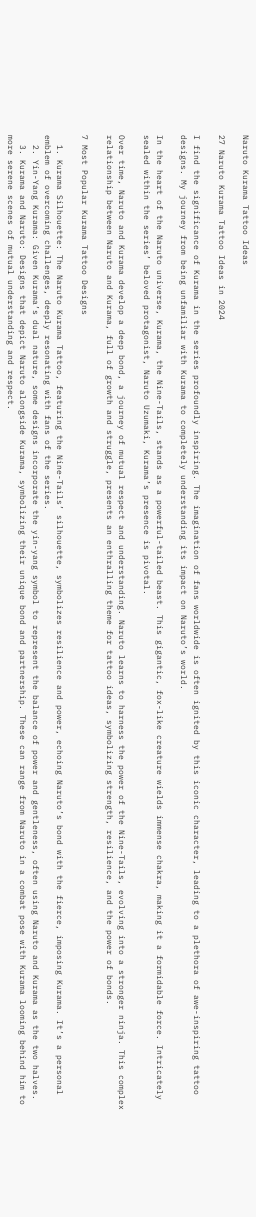Naruto Kurama Tattoo Ideas

27 Naruto Kurama Tattoo Ideas in 2024

I find the significance of Kurama in the series profoundly inspiring. The imagination of fans worldwide is often ignited by this iconic character, leading to a plethora of awe-inspiring tattoo designs. My journey from being unfamiliar with Kurama to completely understanding its impact on Naruto’s world.

In the heart of the Naruto universe, Kurama, the Nine-Tails, stands as a powerful-tailed beast. This gigantic, fox-like creature wields immense chakra, making it a formidable force. Intricately sealed within the series’ beloved protagonist, Naruto Uzumaki, Kurama’s presence is pivotal.

Over time, Naruto and Kurama develop a deep bond, a journey of mutual respect and understanding. Naruto learns to harness the power of the Nine-Tails, evolving into a stronger ninja. This complex relationship between Naruto and Kurama, full of growth and struggle, presents an enthralling theme for tattoo ideas, symbolizing strength, resilience, and the power of bonds.

7 Most Popular Kurama Tattoo Designs

  1. Kurama Silhouette: The Naruto Kurama Tattoo, featuring the Nine-Tails’ silhouette, symbolizes resilience and power, echoing Naruto’s bond with the fierce, imposing Kurama. It’s a personal emblem of overcoming challenges, deeply resonating with fans of the series.
  2. Yin-Yang Kurama: Given Kurama’s dual nature, some designs incorporate the yin-yang symbol to represent the balance of power and gentleness, often using Naruto and Kurama as the two halves.
  3. Kurama and Naruto: Designs that depict Naruto alongside Kurama, symbolizing their unique bond and partnership. These can range from Naruto in a combat pose with Kurama looming behind him to more serene scenes of mutual understanding and respect.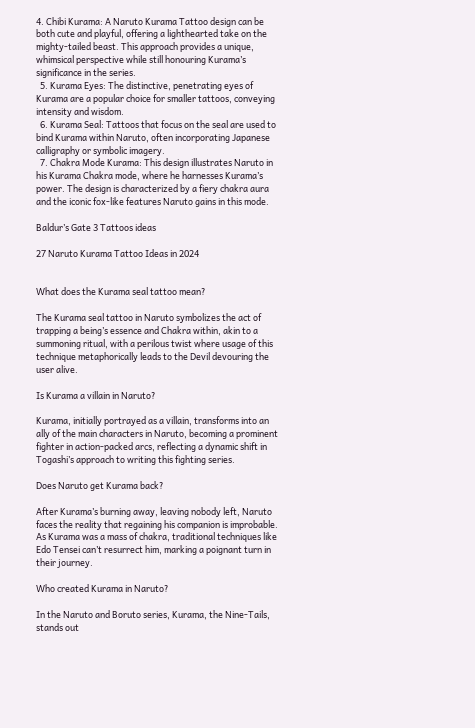4. Chibi Kurama: A Naruto Kurama Tattoo design can be both cute and playful, offering a lighthearted take on the mighty-tailed beast. This approach provides a unique, whimsical perspective while still honouring Kurama’s significance in the series.
  5. Kurama Eyes: The distinctive, penetrating eyes of Kurama are a popular choice for smaller tattoos, conveying intensity and wisdom.
  6. Kurama Seal: Tattoos that focus on the seal are used to bind Kurama within Naruto, often incorporating Japanese calligraphy or symbolic imagery.
  7. Chakra Mode Kurama: This design illustrates Naruto in his Kurama Chakra mode, where he harnesses Kurama’s power. The design is characterized by a fiery chakra aura and the iconic fox-like features Naruto gains in this mode.

Baldur’s Gate 3 Tattoos ideas

27 Naruto Kurama Tattoo Ideas in 2024


What does the Kurama seal tattoo mean?

The Kurama seal tattoo in Naruto symbolizes the act of trapping a being’s essence and Chakra within, akin to a summoning ritual, with a perilous twist where usage of this technique metaphorically leads to the Devil devouring the user alive.

Is Kurama a villain in Naruto?

Kurama, initially portrayed as a villain, transforms into an ally of the main characters in Naruto, becoming a prominent fighter in action-packed arcs, reflecting a dynamic shift in Togashi’s approach to writing this fighting series.

Does Naruto get Kurama back?

After Kurama’s burning away, leaving nobody left, Naruto faces the reality that regaining his companion is improbable. As Kurama was a mass of chakra, traditional techniques like Edo Tensei can’t resurrect him, marking a poignant turn in their journey.

Who created Kurama in Naruto?

In the Naruto and Boruto series, Kurama, the Nine-Tails, stands out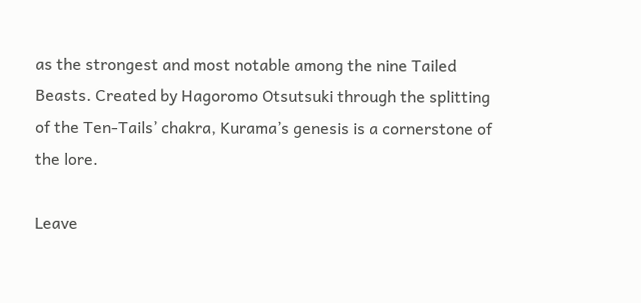as the strongest and most notable among the nine Tailed Beasts. Created by Hagoromo Otsutsuki through the splitting of the Ten-Tails’ chakra, Kurama’s genesis is a cornerstone of the lore.

Leave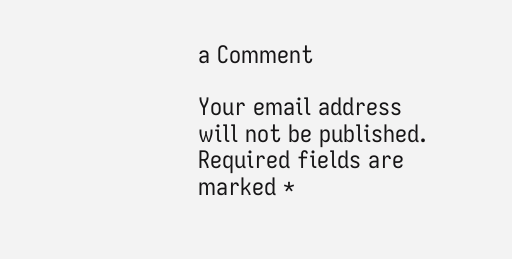a Comment

Your email address will not be published. Required fields are marked *